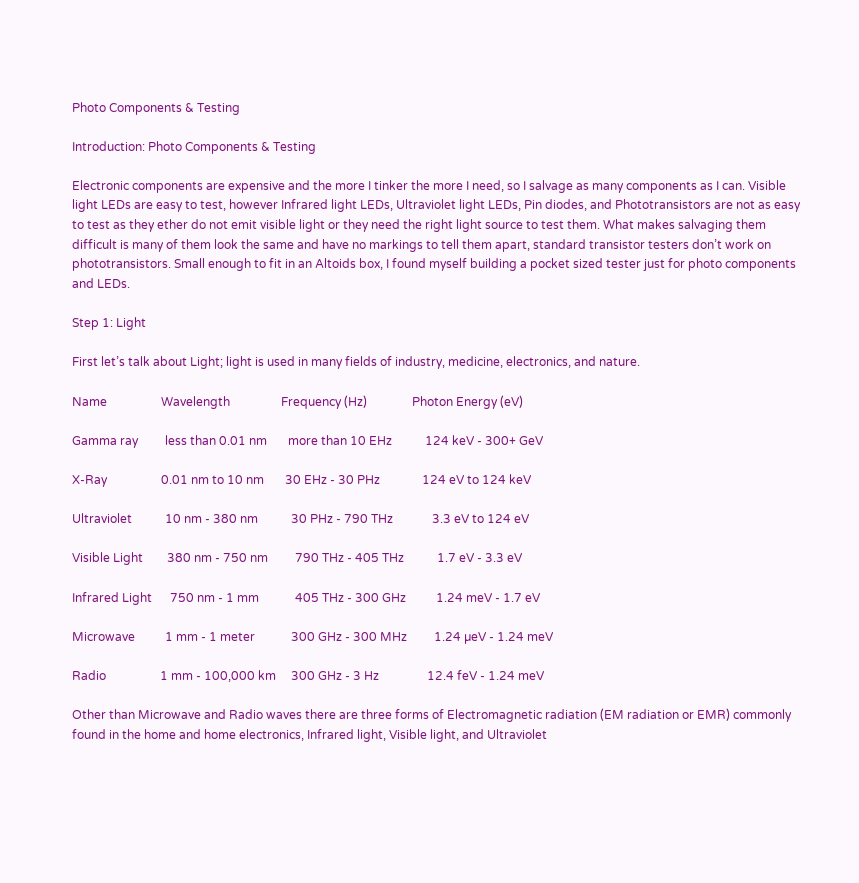Photo Components & Testing

Introduction: Photo Components & Testing

Electronic components are expensive and the more I tinker the more I need, so I salvage as many components as I can. Visible light LEDs are easy to test, however Infrared light LEDs, Ultraviolet light LEDs, Pin diodes, and Phototransistors are not as easy to test as they ether do not emit visible light or they need the right light source to test them. What makes salvaging them difficult is many of them look the same and have no markings to tell them apart, standard transistor testers don’t work on phototransistors. Small enough to fit in an Altoids box, I found myself building a pocket sized tester just for photo components and LEDs.

Step 1: Light

First let’s talk about Light; light is used in many fields of industry, medicine, electronics, and nature.

Name                  Wavelength                 Frequency (Hz)               Photon Energy (eV)

Gamma ray         less than 0.01 nm       more than 10 EHz           124 keV - 300+ GeV

X-Ray                  0.01 nm to 10 nm       30 EHz - 30 PHz              124 eV to 124 keV

Ultraviolet           10 nm - 380 nm           30 PHz - 790 THz             3.3 eV to 124 eV

Visible Light        380 nm - 750 nm         790 THz - 405 THz           1.7 eV - 3.3 eV

Infrared Light      750 nm - 1 mm            405 THz - 300 GHz          1.24 meV - 1.7 eV

Microwave          1 mm - 1 meter            300 GHz - 300 MHz         1.24 µeV - 1.24 meV

Radio                  1 mm - 100,000 km     300 GHz - 3 Hz                12.4 feV - 1.24 meV

Other than Microwave and Radio waves there are three forms of Electromagnetic radiation (EM radiation or EMR) commonly found in the home and home electronics, Infrared light, Visible light, and Ultraviolet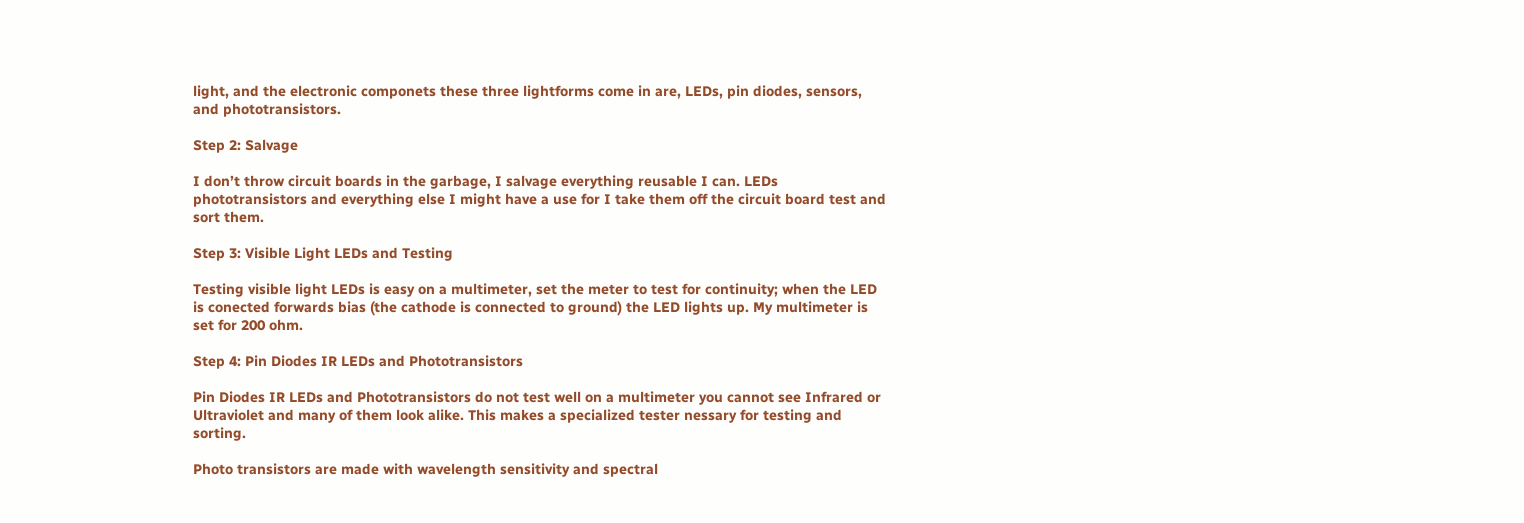light, and the electronic componets these three lightforms come in are, LEDs, pin diodes, sensors, and phototransistors.

Step 2: Salvage

I don’t throw circuit boards in the garbage, I salvage everything reusable I can. LEDs phototransistors and everything else I might have a use for I take them off the circuit board test and sort them.

Step 3: Visible Light LEDs and Testing

Testing visible light LEDs is easy on a multimeter, set the meter to test for continuity; when the LED is conected forwards bias (the cathode is connected to ground) the LED lights up. My multimeter is set for 200 ohm.

Step 4: Pin Diodes IR LEDs and Phototransistors

Pin Diodes IR LEDs and Phototransistors do not test well on a multimeter you cannot see Infrared or Ultraviolet and many of them look alike. This makes a specialized tester nessary for testing and sorting.

Photo transistors are made with wavelength sensitivity and spectral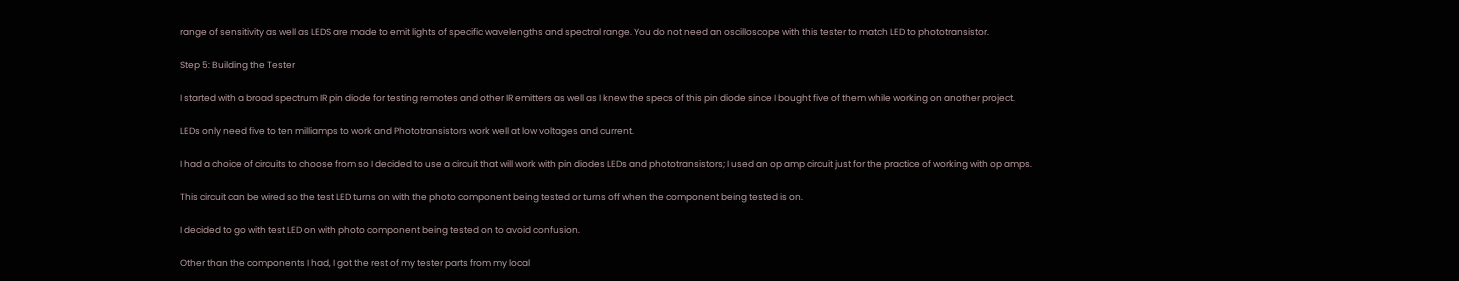range of sensitivity as well as LEDS are made to emit lights of specific wavelengths and spectral range. You do not need an oscilloscope with this tester to match LED to phototransistor.

Step 5: Building the Tester

I started with a broad spectrum IR pin diode for testing remotes and other IR emitters as well as I knew the specs of this pin diode since I bought five of them while working on another project.

LEDs only need five to ten milliamps to work and Phototransistors work well at low voltages and current.

I had a choice of circuits to choose from so I decided to use a circuit that will work with pin diodes LEDs and phototransistors; I used an op amp circuit just for the practice of working with op amps.

This circuit can be wired so the test LED turns on with the photo component being tested or turns off when the component being tested is on.

I decided to go with test LED on with photo component being tested on to avoid confusion.

Other than the components I had, I got the rest of my tester parts from my local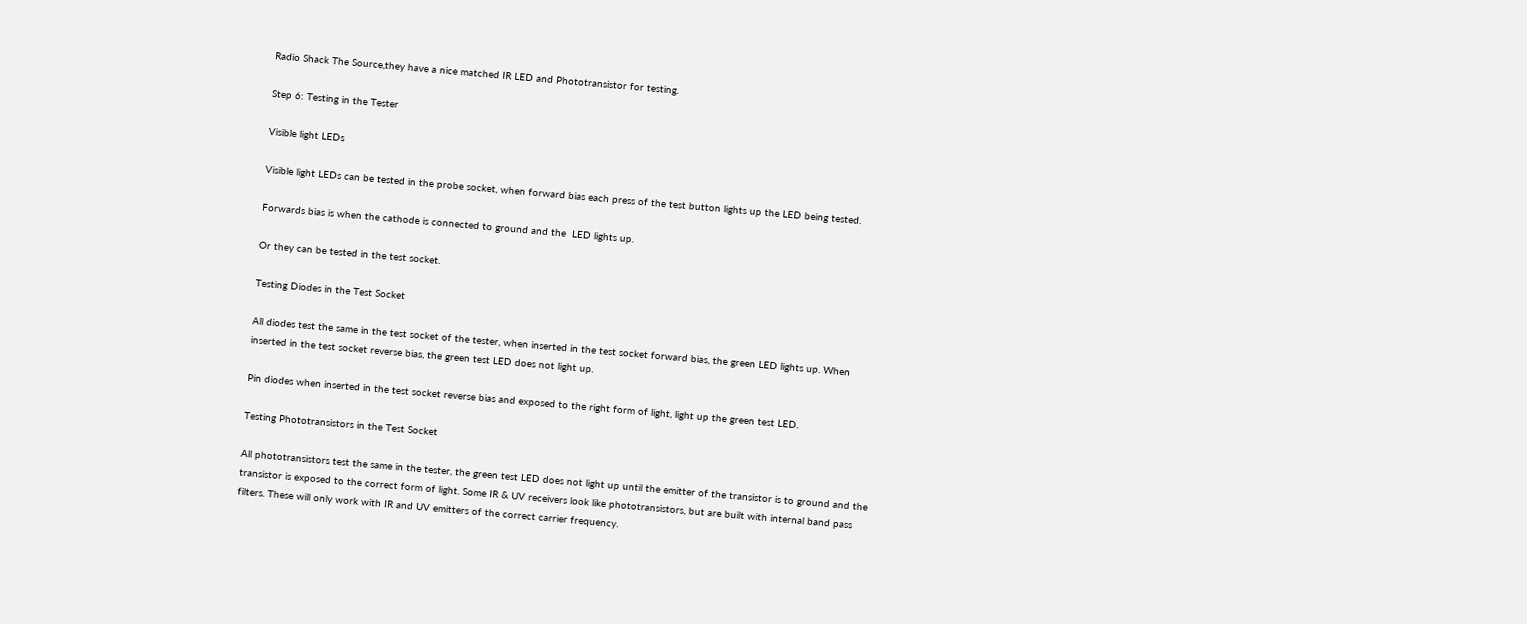Radio Shack The Source,they have a nice matched IR LED and Phototransistor for testing.

Step 6: Testing in the Tester

Visible light LEDs

Visible light LEDs can be tested in the probe socket, when forward bias each press of the test button lights up the LED being tested.

Forwards bias is when the cathode is connected to ground and the  LED lights up.

Or they can be tested in the test socket.

Testing Diodes in the Test Socket

All diodes test the same in the test socket of the tester, when inserted in the test socket forward bias, the green LED lights up. When inserted in the test socket reverse bias, the green test LED does not light up.

Pin diodes when inserted in the test socket reverse bias and exposed to the right form of light, light up the green test LED.

Testing Phototransistors in the Test Socket

All phototransistors test the same in the tester, the green test LED does not light up until the emitter of the transistor is to ground and the transistor is exposed to the correct form of light. Some IR & UV receivers look like phototransistors, but are built with internal band pass filters. These will only work with IR and UV emitters of the correct carrier frequency.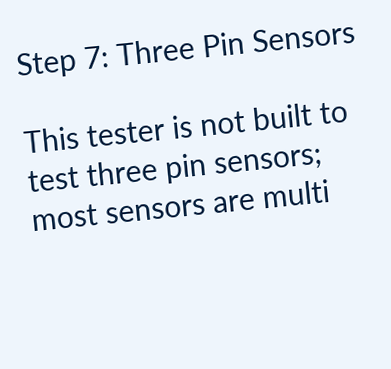Step 7: Three Pin Sensors

This tester is not built to test three pin sensors; most sensors are multi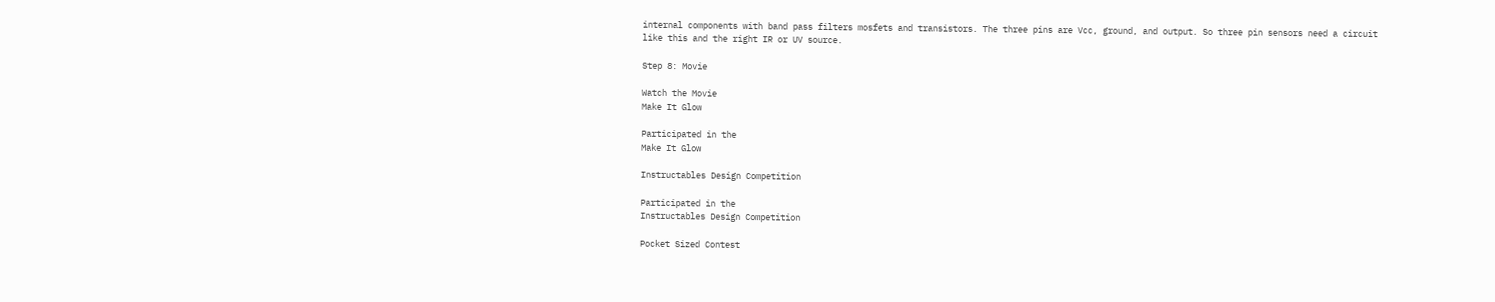internal components with band pass filters mosfets and transistors. The three pins are Vcc, ground, and output. So three pin sensors need a circuit like this and the right IR or UV source.

Step 8: Movie

Watch the Movie
Make It Glow

Participated in the
Make It Glow

Instructables Design Competition

Participated in the
Instructables Design Competition

Pocket Sized Contest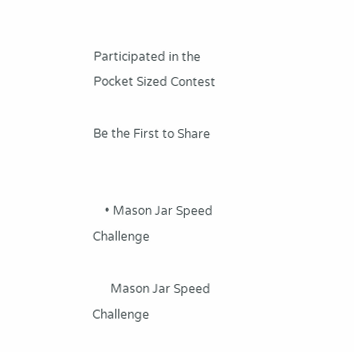Participated in the
Pocket Sized Contest

Be the First to Share


    • Mason Jar Speed Challenge

      Mason Jar Speed Challenge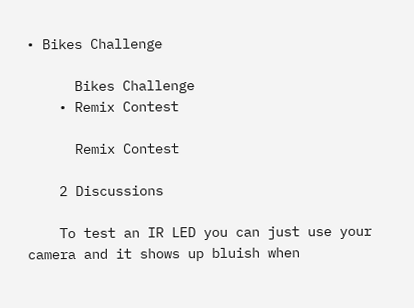• Bikes Challenge

      Bikes Challenge
    • Remix Contest

      Remix Contest

    2 Discussions

    To test an IR LED you can just use your camera and it shows up bluish when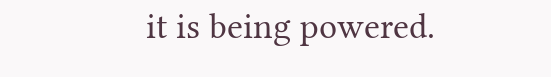it is being powered.